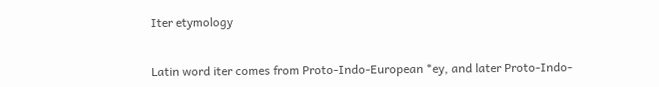Iter etymology


Latin word iter comes from Proto-Indo-European *ey, and later Proto-Indo-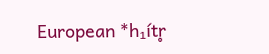European *h₁ítr̥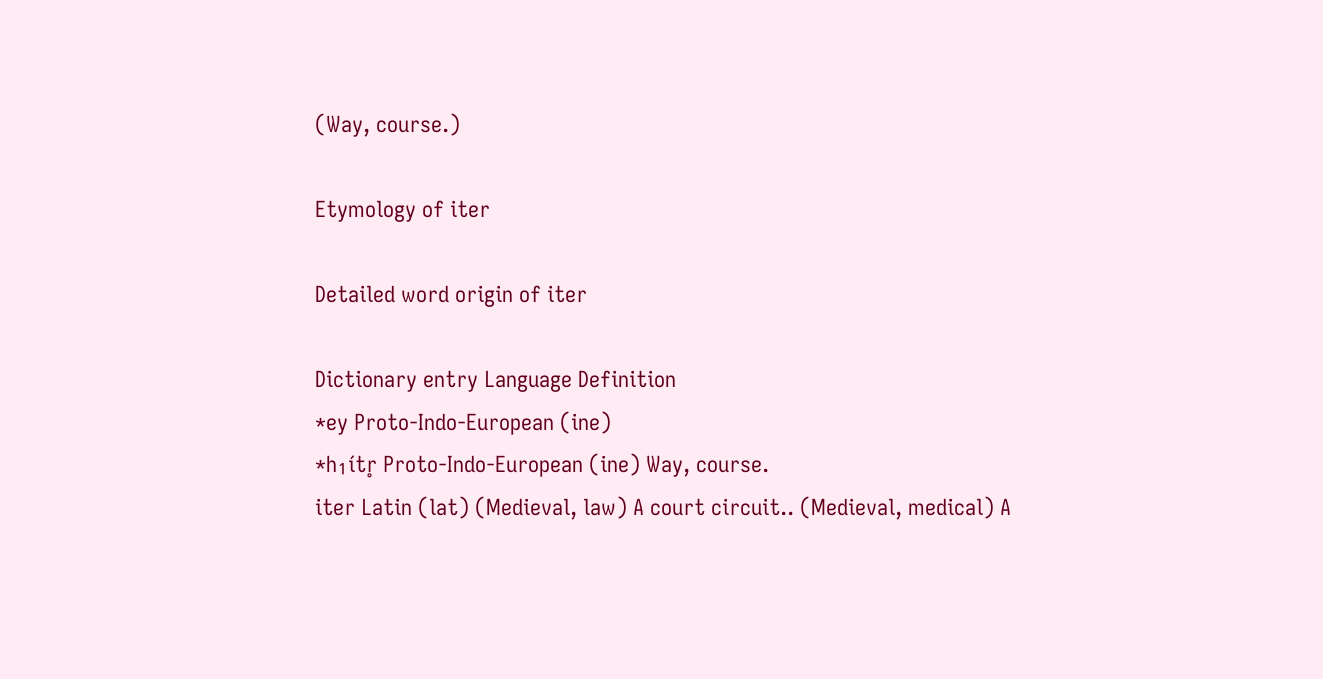(Way, course.)

Etymology of iter

Detailed word origin of iter

Dictionary entry Language Definition
*ey Proto-Indo-European (ine)
*h₁ítr̥ Proto-Indo-European (ine) Way, course.
iter Latin (lat) (Medieval, law) A court circuit.. (Medieval, medical) A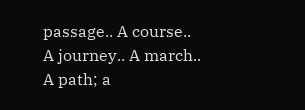passage.. A course.. A journey.. A march.. A path; a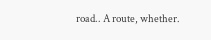road.. A route, whether.